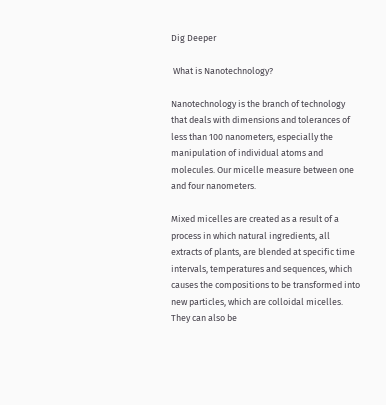Dig Deeper

 What is Nanotechnology?

Nanotechnology is the branch of technology that deals with dimensions and tolerances of less than 100 nanometers, especially the manipulation of individual atoms and molecules. Our micelle measure between one and four nanometers.

Mixed micelles are created as a result of a process in which natural ingredients, all extracts of plants, are blended at specific time intervals, temperatures and sequences, which causes the compositions to be transformed into new particles, which are colloidal micelles. They can also be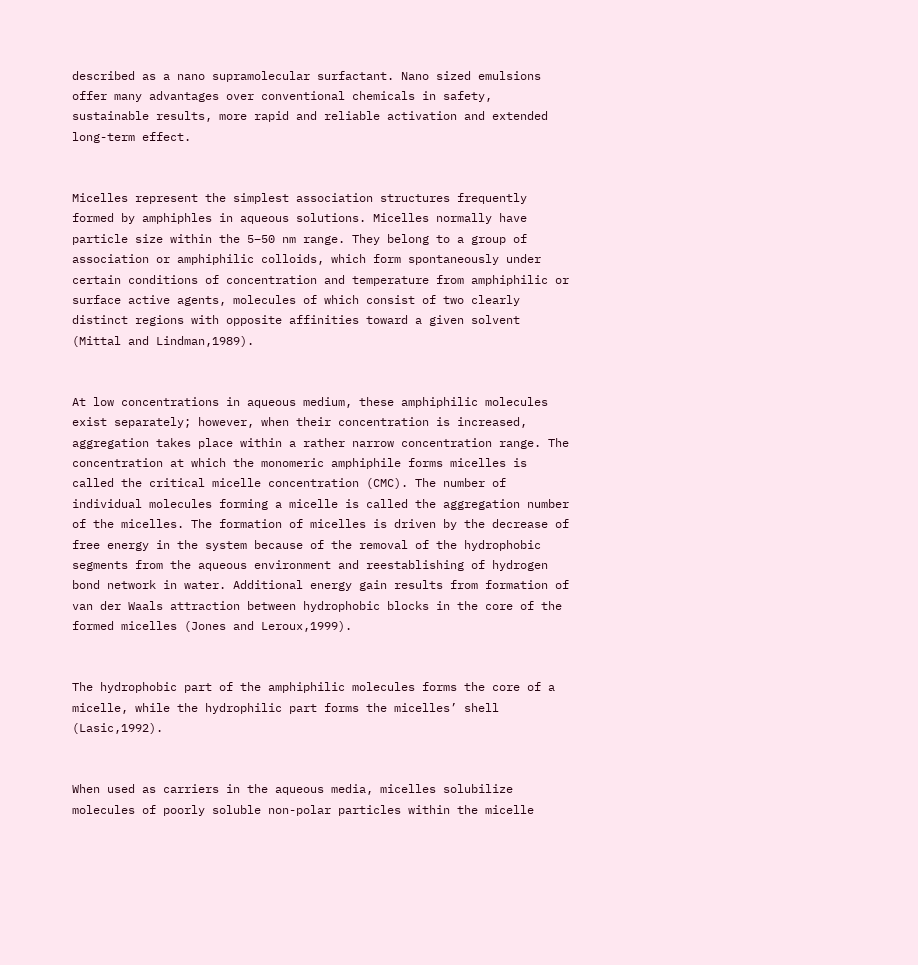described as a nano supramolecular surfactant. Nano sized emulsions offer many advantages over conventional chemicals in safety, sustainable results, more rapid and reliable activation and extended long-term effect.


Micelles represent the simplest association structures frequently formed by amphiphles in aqueous solutions. Micelles normally have particle size within the 5–50 nm range. They belong to a group of association or amphiphilic colloids, which form spontaneously under certain conditions of concentration and temperature from amphiphilic or surface active agents, molecules of which consist of two clearly distinct regions with opposite affinities toward a given solvent (Mittal and Lindman,1989).


At low concentrations in aqueous medium, these amphiphilic molecules exist separately; however, when their concentration is increased, aggregation takes place within a rather narrow concentration range. The concentration at which the monomeric amphiphile forms micelles is called the critical micelle concentration (CMC). The number of individual molecules forming a micelle is called the aggregation number of the micelles. The formation of micelles is driven by the decrease of free energy in the system because of the removal of the hydrophobic segments from the aqueous environment and reestablishing of hydrogen bond network in water. Additional energy gain results from formation of van der Waals attraction between hydrophobic blocks in the core of the formed micelles (Jones and Leroux,1999).


The hydrophobic part of the amphiphilic molecules forms the core of a micelle, while the hydrophilic part forms the micelles’ shell (Lasic,1992).


When used as carriers in the aqueous media, micelles solubilize molecules of poorly soluble non-polar particles within the micelle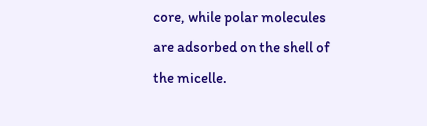core, while polar molecules are adsorbed on the shell of the micelle.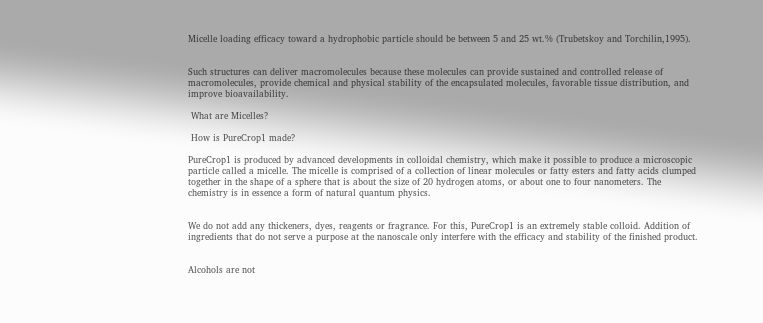Micelle loading efficacy toward a hydrophobic particle should be between 5 and 25 wt.% (Trubetskoy and Torchilin,1995).


Such structures can deliver macromolecules because these molecules can provide sustained and controlled release of macromolecules, provide chemical and physical stability of the encapsulated molecules, favorable tissue distribution, and improve bioavailability.

 What are Micelles?

 How is PureCrop1 made?

PureCrop1 is produced by advanced developments in colloidal chemistry, which make it possible to produce a microscopic particle called a micelle. The micelle is comprised of a collection of linear molecules or fatty esters and fatty acids clumped together in the shape of a sphere that is about the size of 20 hydrogen atoms, or about one to four nanometers. The chemistry is in essence a form of natural quantum physics.


We do not add any thickeners, dyes, reagents or fragrance. For this, PureCrop1 is an extremely stable colloid. Addition of ingredients that do not serve a purpose at the nanoscale only interfere with the efficacy and stability of the finished product.


Alcohols are not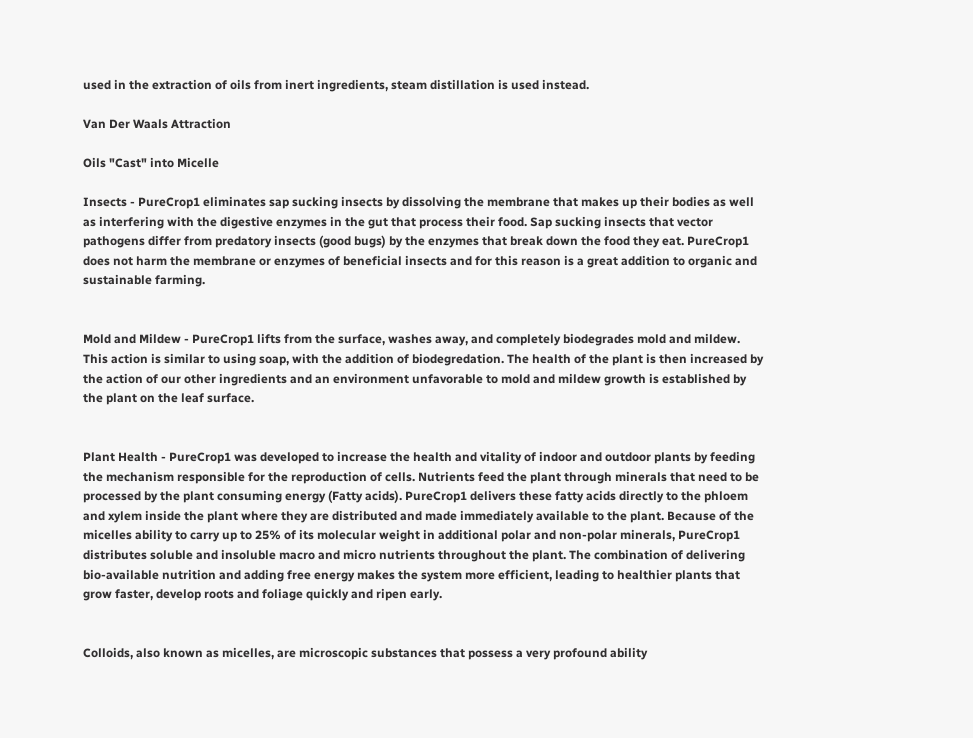used in the extraction of oils from inert ingredients, steam distillation is used instead.

Van Der Waals Attraction

Oils "Cast" into Micelle

Insects - PureCrop1 eliminates sap sucking insects by dissolving the membrane that makes up their bodies as well as interfering with the digestive enzymes in the gut that process their food. Sap sucking insects that vector pathogens differ from predatory insects (good bugs) by the enzymes that break down the food they eat. PureCrop1 does not harm the membrane or enzymes of beneficial insects and for this reason is a great addition to organic and sustainable farming.


Mold and Mildew - PureCrop1 lifts from the surface, washes away, and completely biodegrades mold and mildew. This action is similar to using soap, with the addition of biodegredation. The health of the plant is then increased by the action of our other ingredients and an environment unfavorable to mold and mildew growth is established by the plant on the leaf surface.


Plant Health - PureCrop1 was developed to increase the health and vitality of indoor and outdoor plants by feeding the mechanism responsible for the reproduction of cells. Nutrients feed the plant through minerals that need to be processed by the plant consuming energy (Fatty acids). PureCrop1 delivers these fatty acids directly to the phloem and xylem inside the plant where they are distributed and made immediately available to the plant. Because of the micelles ability to carry up to 25% of its molecular weight in additional polar and non-polar minerals, PureCrop1 distributes soluble and insoluble macro and micro nutrients throughout the plant. The combination of delivering bio-available nutrition and adding free energy makes the system more efficient, leading to healthier plants that grow faster, develop roots and foliage quickly and ripen early.


Colloids, also known as micelles, are microscopic substances that possess a very profound ability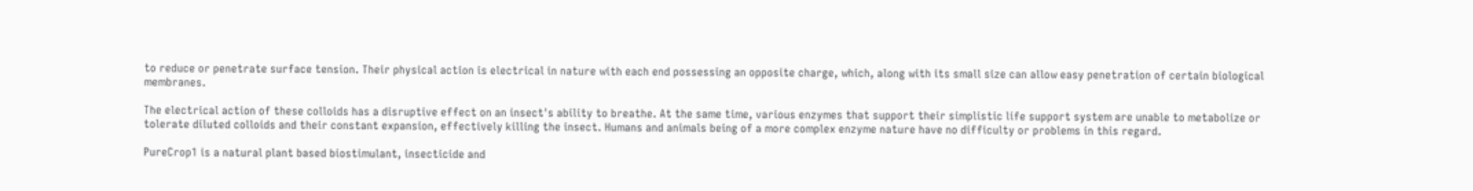to reduce or penetrate surface tension. Their physical action is electrical in nature with each end possessing an opposite charge, which, along with its small size can allow easy penetration of certain biological membranes.

The electrical action of these colloids has a disruptive effect on an insect's ability to breathe. At the same time, various enzymes that support their simplistic life support system are unable to metabolize or tolerate diluted colloids and their constant expansion, effectively killing the insect. Humans and animals being of a more complex enzyme nature have no difficulty or problems in this regard.

PureCrop1 is a natural plant based biostimulant, insecticide and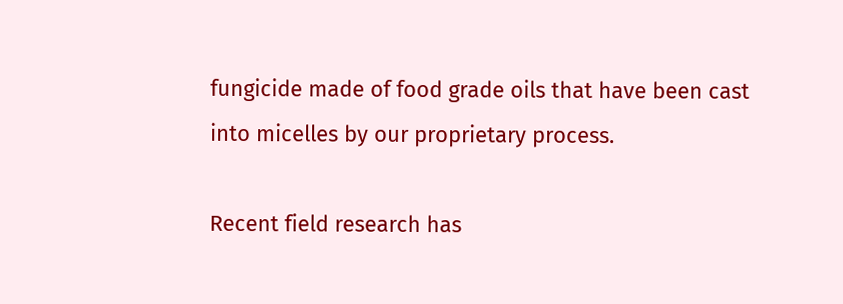fungicide made of food grade oils that have been cast into micelles by our proprietary process.

Recent field research has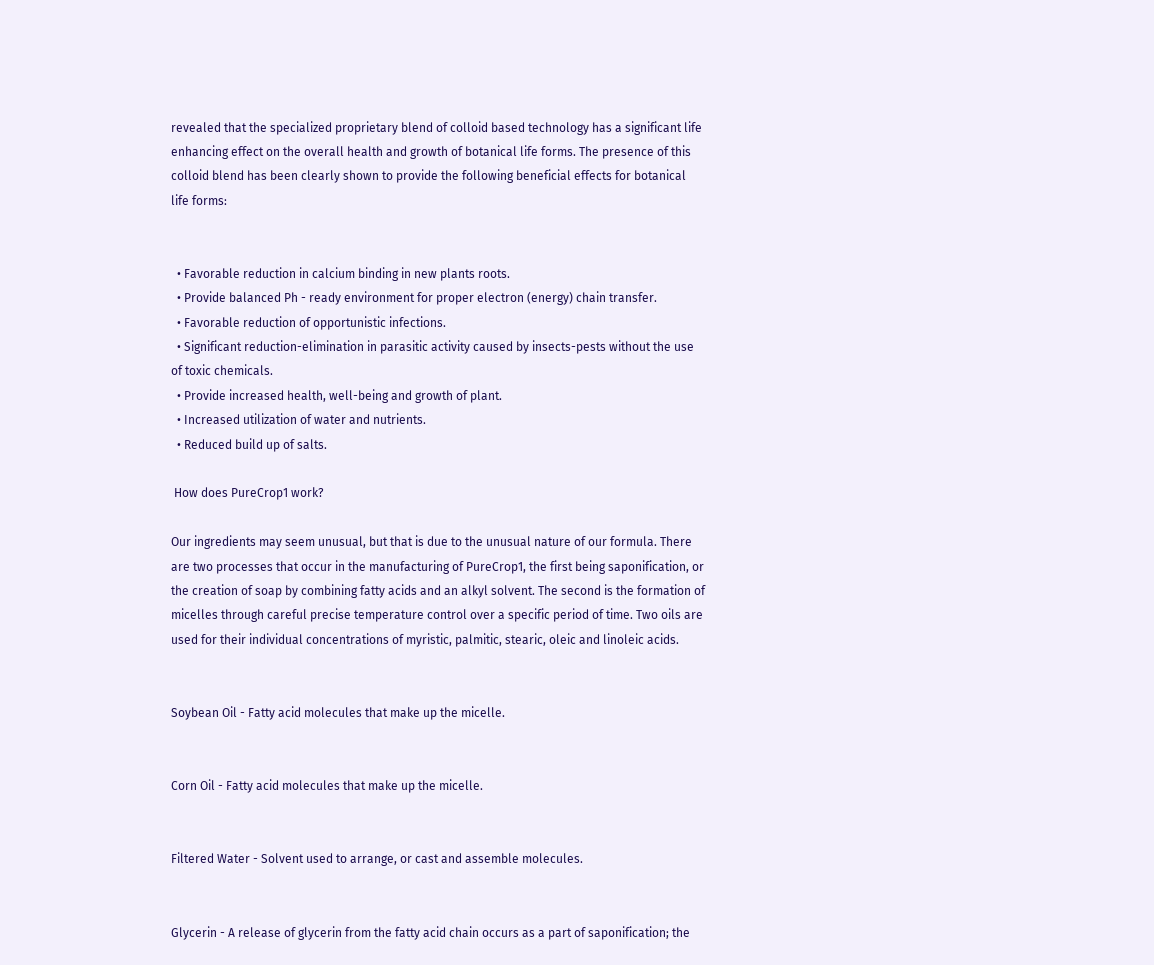revealed that the specialized proprietary blend of colloid based technology has a significant life enhancing effect on the overall health and growth of botanical life forms. The presence of this colloid blend has been clearly shown to provide the following beneficial effects for botanical life forms:


  • Favorable reduction in calcium binding in new plants roots.
  • Provide balanced Ph - ready environment for proper electron (energy) chain transfer.
  • Favorable reduction of opportunistic infections.
  • Significant reduction-elimination in parasitic activity caused by insects-pests without the use of toxic chemicals.
  • Provide increased health, well-being and growth of plant.
  • Increased utilization of water and nutrients.
  • Reduced build up of salts.

 How does PureCrop1 work?

Our ingredients may seem unusual, but that is due to the unusual nature of our formula. There are two processes that occur in the manufacturing of PureCrop1, the first being saponification, or the creation of soap by combining fatty acids and an alkyl solvent. The second is the formation of micelles through careful precise temperature control over a specific period of time. Two oils are used for their individual concentrations of myristic, palmitic, stearic, oleic and linoleic acids.


Soybean Oil - Fatty acid molecules that make up the micelle.


Corn Oil - Fatty acid molecules that make up the micelle.


Filtered Water - Solvent used to arrange, or cast and assemble molecules.


Glycerin - A release of glycerin from the fatty acid chain occurs as a part of saponification; the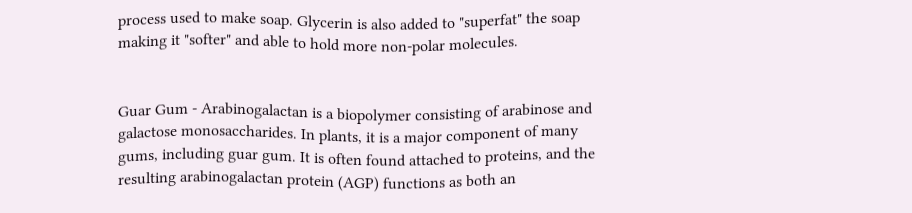process used to make soap. Glycerin is also added to "superfat" the soap making it "softer" and able to hold more non-polar molecules.


Guar Gum - Arabinogalactan is a biopolymer consisting of arabinose and galactose monosaccharides. In plants, it is a major component of many gums, including guar gum. It is often found attached to proteins, and the resulting arabinogalactan protein (AGP) functions as both an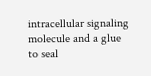intracellular signaling molecule and a glue to seal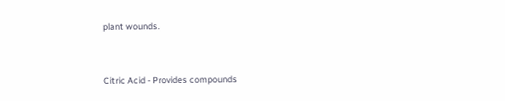plant wounds.


Citric Acid - Provides compounds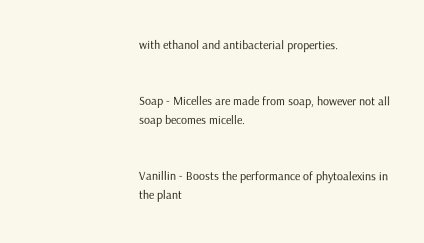with ethanol and antibacterial properties.


Soap - Micelles are made from soap, however not all soap becomes micelle.


Vanillin - Boosts the performance of phytoalexins in the plant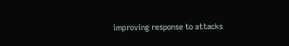improving response to attacks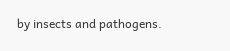by insects and pathogens.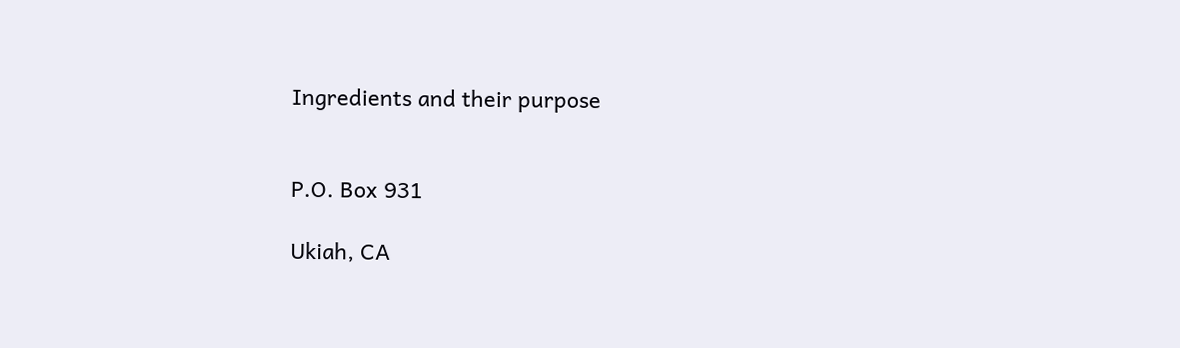Ingredients and their purpose


P.O. Box 931

Ukiah, CA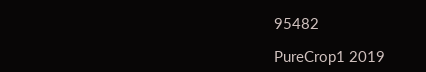95482

PureCrop1 2019